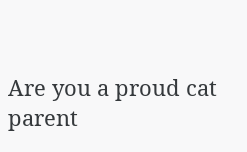Are you a proud cat parent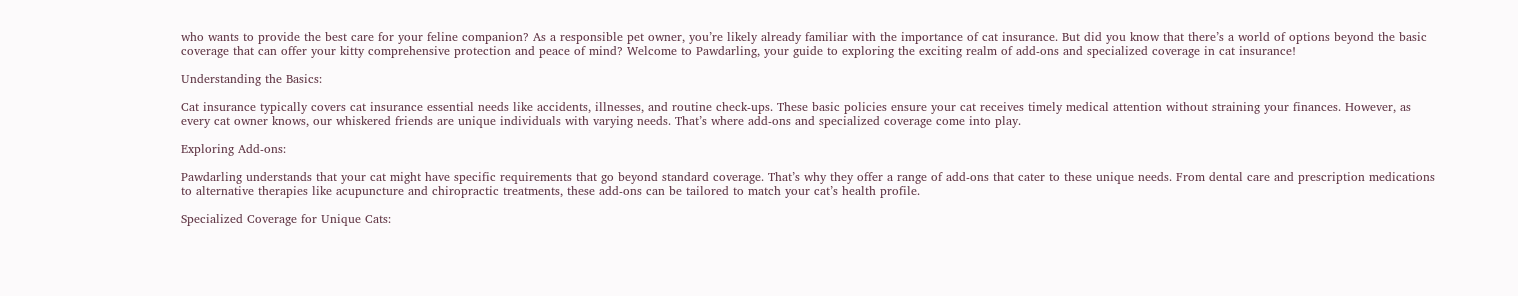who wants to provide the best care for your feline companion? As a responsible pet owner, you’re likely already familiar with the importance of cat insurance. But did you know that there’s a world of options beyond the basic coverage that can offer your kitty comprehensive protection and peace of mind? Welcome to Pawdarling, your guide to exploring the exciting realm of add-ons and specialized coverage in cat insurance!

Understanding the Basics:

Cat insurance typically covers cat insurance essential needs like accidents, illnesses, and routine check-ups. These basic policies ensure your cat receives timely medical attention without straining your finances. However, as every cat owner knows, our whiskered friends are unique individuals with varying needs. That’s where add-ons and specialized coverage come into play.

Exploring Add-ons:

Pawdarling understands that your cat might have specific requirements that go beyond standard coverage. That’s why they offer a range of add-ons that cater to these unique needs. From dental care and prescription medications to alternative therapies like acupuncture and chiropractic treatments, these add-ons can be tailored to match your cat’s health profile.

Specialized Coverage for Unique Cats: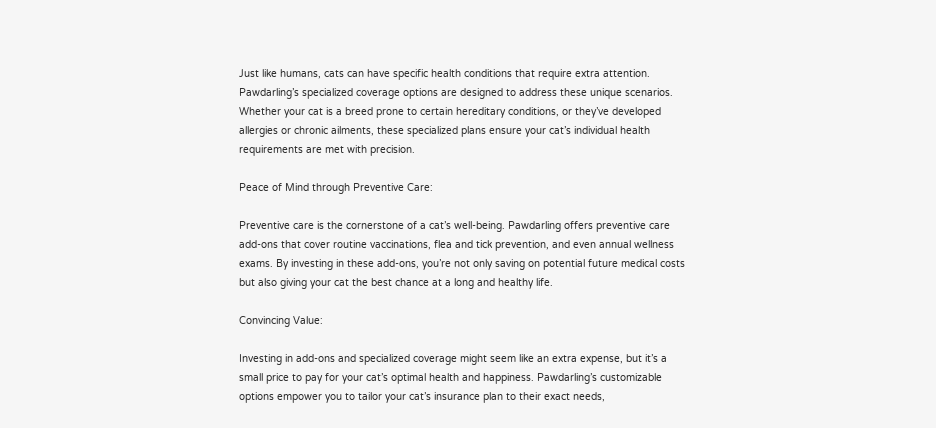Just like humans, cats can have specific health conditions that require extra attention. Pawdarling’s specialized coverage options are designed to address these unique scenarios. Whether your cat is a breed prone to certain hereditary conditions, or they’ve developed allergies or chronic ailments, these specialized plans ensure your cat’s individual health requirements are met with precision.

Peace of Mind through Preventive Care:

Preventive care is the cornerstone of a cat’s well-being. Pawdarling offers preventive care add-ons that cover routine vaccinations, flea and tick prevention, and even annual wellness exams. By investing in these add-ons, you’re not only saving on potential future medical costs but also giving your cat the best chance at a long and healthy life.

Convincing Value:

Investing in add-ons and specialized coverage might seem like an extra expense, but it’s a small price to pay for your cat’s optimal health and happiness. Pawdarling’s customizable options empower you to tailor your cat’s insurance plan to their exact needs,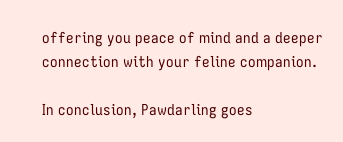offering you peace of mind and a deeper connection with your feline companion.

In conclusion, Pawdarling goes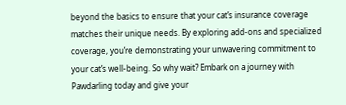beyond the basics to ensure that your cat’s insurance coverage matches their unique needs. By exploring add-ons and specialized coverage, you’re demonstrating your unwavering commitment to your cat’s well-being. So why wait? Embark on a journey with Pawdarling today and give your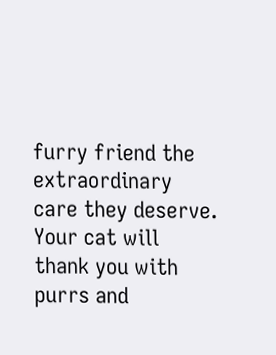furry friend the extraordinary care they deserve. Your cat will thank you with purrs and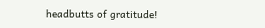headbutts of gratitude!